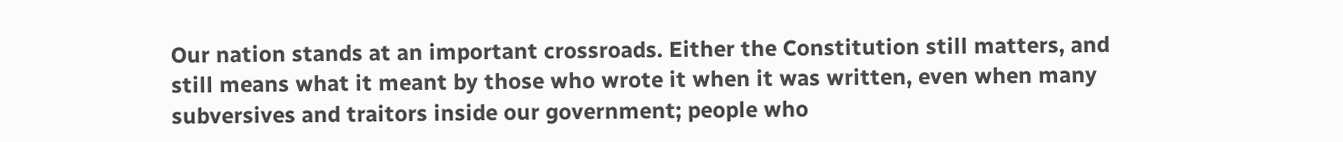Our nation stands at an important crossroads. Either the Constitution still matters, and still means what it meant by those who wrote it when it was written, even when many subversives and traitors inside our government; people who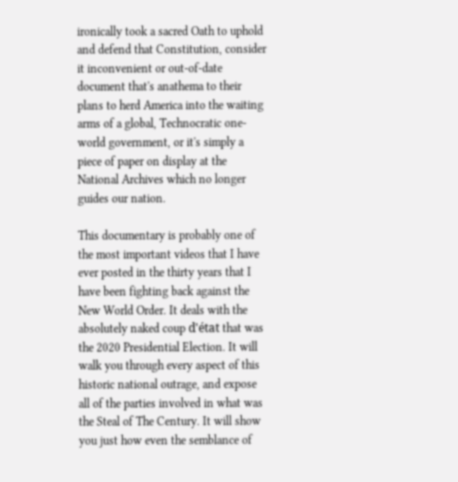ironically took a sacred Oath to uphold and defend that Constitution, consider it inconvenient or out-of-date document that's anathema to their plans to herd America into the waiting arms of a global, Technocratic one-world government, or it's simply a piece of paper on display at the National Archives which no longer guides our nation.

This documentary is probably one of the most important videos that I have ever posted in the thirty years that I have been fighting back against the New World Order. It deals with the absolutely naked coup d'état that was the 2020 Presidential Election. It will walk you through every aspect of this historic national outrage, and expose all of the parties involved in what was the Steal of The Century. It will show you just how even the semblance of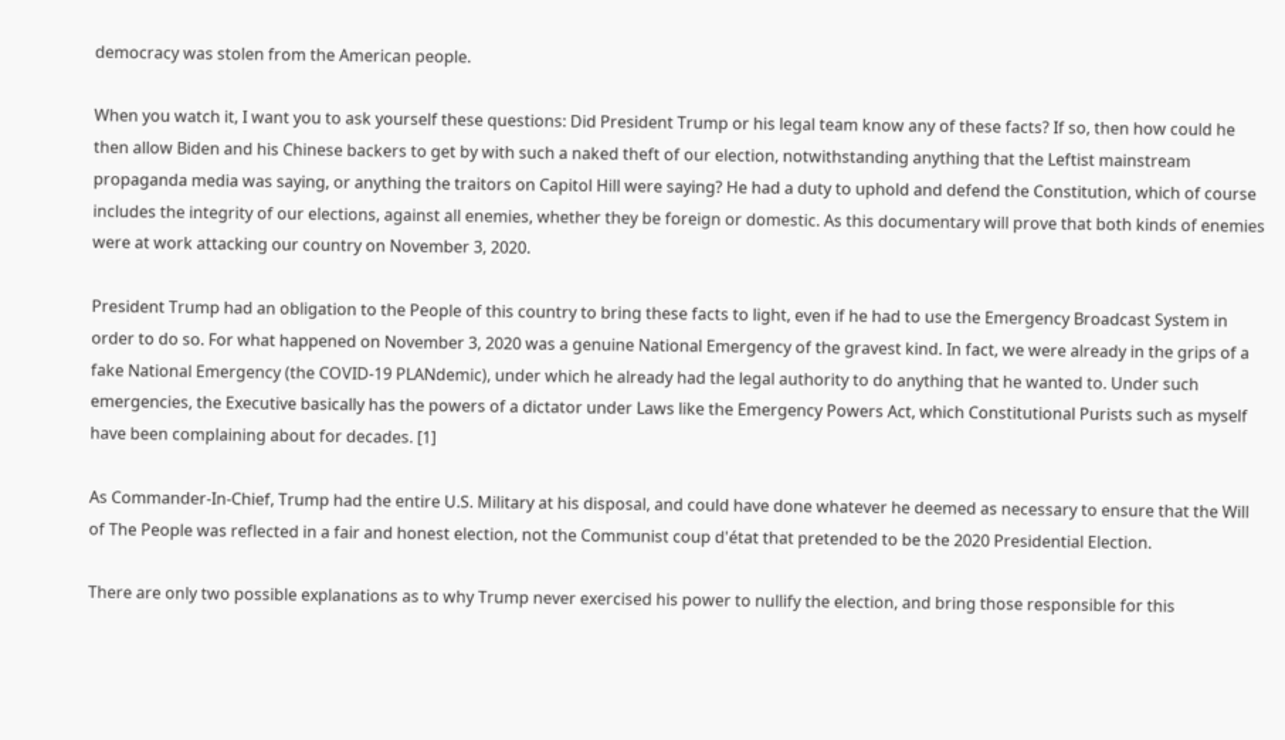democracy was stolen from the American people.

When you watch it, I want you to ask yourself these questions: Did President Trump or his legal team know any of these facts? If so, then how could he then allow Biden and his Chinese backers to get by with such a naked theft of our election, notwithstanding anything that the Leftist mainstream propaganda media was saying, or anything the traitors on Capitol Hill were saying? He had a duty to uphold and defend the Constitution, which of course includes the integrity of our elections, against all enemies, whether they be foreign or domestic. As this documentary will prove that both kinds of enemies were at work attacking our country on November 3, 2020.

President Trump had an obligation to the People of this country to bring these facts to light, even if he had to use the Emergency Broadcast System in order to do so. For what happened on November 3, 2020 was a genuine National Emergency of the gravest kind. In fact, we were already in the grips of a fake National Emergency (the COVID-19 PLANdemic), under which he already had the legal authority to do anything that he wanted to. Under such emergencies, the Executive basically has the powers of a dictator under Laws like the Emergency Powers Act, which Constitutional Purists such as myself have been complaining about for decades. [1]

As Commander-In-Chief, Trump had the entire U.S. Military at his disposal, and could have done whatever he deemed as necessary to ensure that the Will of The People was reflected in a fair and honest election, not the Communist coup d'état that pretended to be the 2020 Presidential Election.

There are only two possible explanations as to why Trump never exercised his power to nullify the election, and bring those responsible for this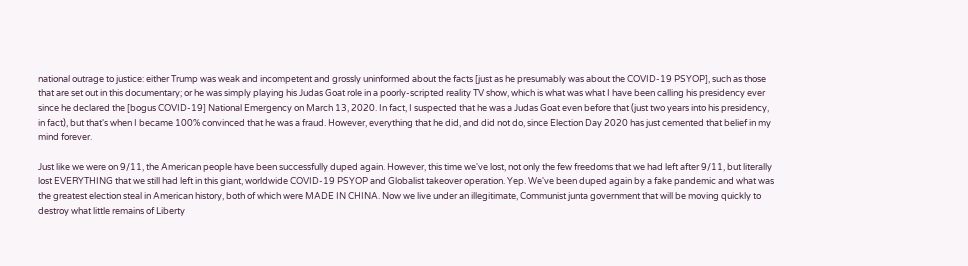national outrage to justice: either Trump was weak and incompetent and grossly uninformed about the facts [just as he presumably was about the COVID-19 PSYOP], such as those that are set out in this documentary; or he was simply playing his Judas Goat role in a poorly-scripted reality TV show, which is what was what I have been calling his presidency ever since he declared the [bogus COVID-19] National Emergency on March 13, 2020. In fact, I suspected that he was a Judas Goat even before that (just two years into his presidency, in fact), but that's when I became 100% convinced that he was a fraud. However, everything that he did, and did not do, since Election Day 2020 has just cemented that belief in my mind forever.

Just like we were on 9/11, the American people have been successfully duped again. However, this time we've lost, not only the few freedoms that we had left after 9/11, but literally lost EVERYTHING that we still had left in this giant, worldwide COVID-19 PSYOP and Globalist takeover operation. Yep. We've been duped again by a fake pandemic and what was the greatest election steal in American history, both of which were MADE IN CHINA. Now we live under an illegitimate, Communist junta government that will be moving quickly to destroy what little remains of Liberty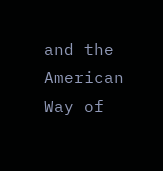and the American Way of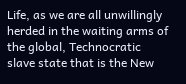Life, as we are all unwillingly herded in the waiting arms of the global, Technocratic slave state that is the New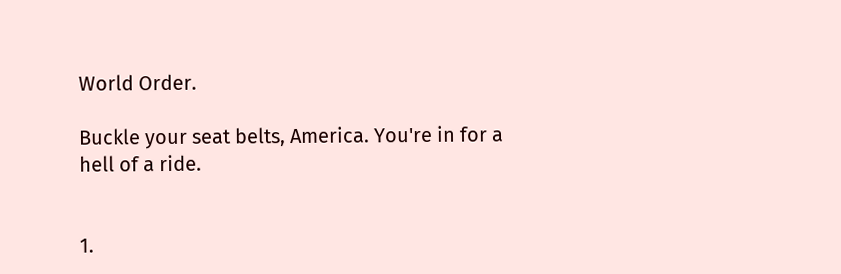World Order.

Buckle your seat belts, America. You're in for a hell of a ride.


1.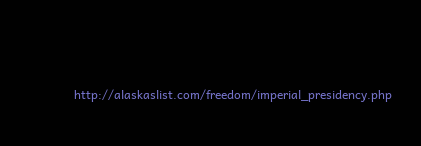http://alaskaslist.com/freedom/imperial_presidency.php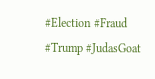#Election #Fraud #Trump #JudasGoat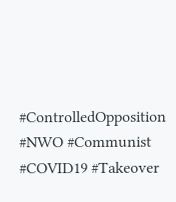#ControlledOpposition #NWO #Communist #COVID19 #Takeover